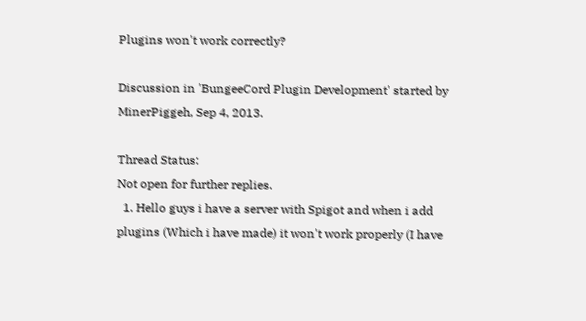Plugins won't work correctly?

Discussion in 'BungeeCord Plugin Development' started by MinerPiggeh, Sep 4, 2013.

Thread Status:
Not open for further replies.
  1. Hello guys i have a server with Spigot and when i add plugins (Which i have made) it won't work properly (I have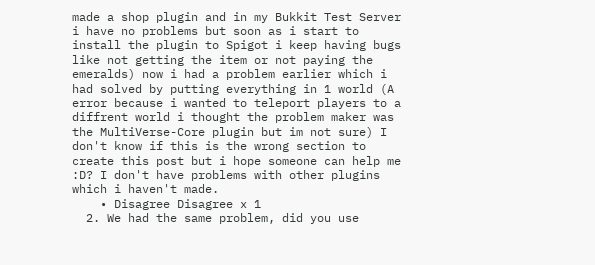made a shop plugin and in my Bukkit Test Server i have no problems but soon as i start to install the plugin to Spigot i keep having bugs like not getting the item or not paying the emeralds) now i had a problem earlier which i had solved by putting everything in 1 world (A error because i wanted to teleport players to a diffrent world i thought the problem maker was the MultiVerse-Core plugin but im not sure) I don't know if this is the wrong section to create this post but i hope someone can help me :D? I don't have problems with other plugins which i haven't made.
    • Disagree Disagree x 1
  2. We had the same problem, did you use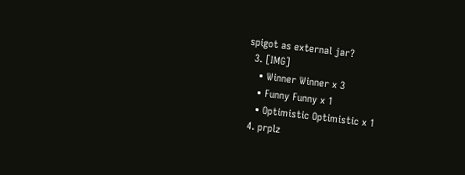spigot as external jar?
  3. [IMG]
    • Winner Winner x 3
    • Funny Funny x 1
    • Optimistic Optimistic x 1
  4. prplz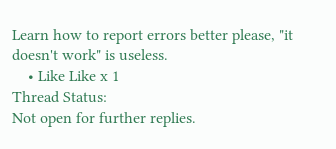Learn how to report errors better please, "it doesn't work" is useless.
    • Like Like x 1
Thread Status:
Not open for further replies.